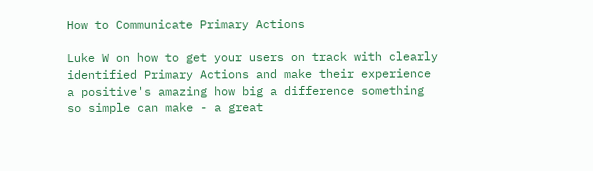How to Communicate Primary Actions

Luke W on how to get your users on track with clearly identified Primary Actions and make their experience a positive's amazing how big a difference something so simple can make - a great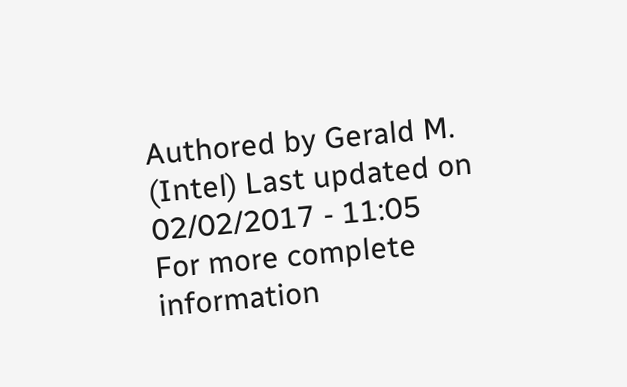Authored by Gerald M. (Intel) Last updated on 02/02/2017 - 11:05
For more complete information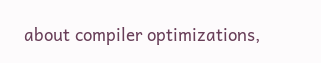about compiler optimizations,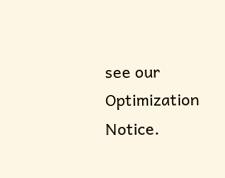see our Optimization Notice.